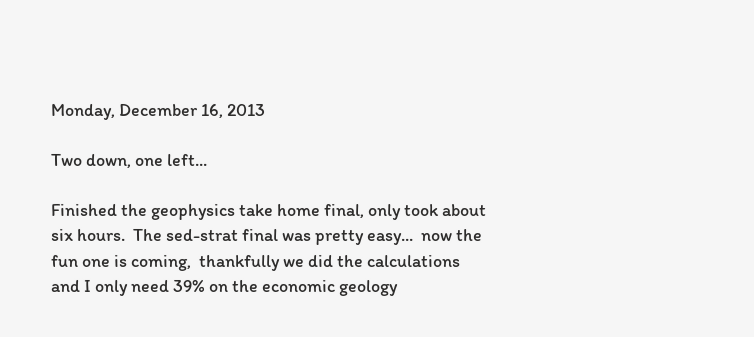Monday, December 16, 2013

Two down, one left...

Finished the geophysics take home final, only took about six hours.  The sed-strat final was pretty easy...  now the fun one is coming,  thankfully we did the calculations and I only need 39% on the economic geology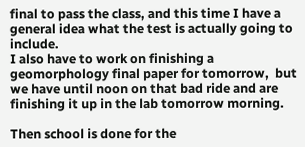final to pass the class, and this time I have a general idea what the test is actually going to include.
I also have to work on finishing a geomorphology final paper for tomorrow,  but we have until noon on that bad ride and are finishing it up in the lab tomorrow morning.

Then school is done for the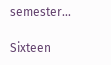semester...

Sixteen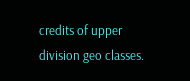credits of upper division geo classes.